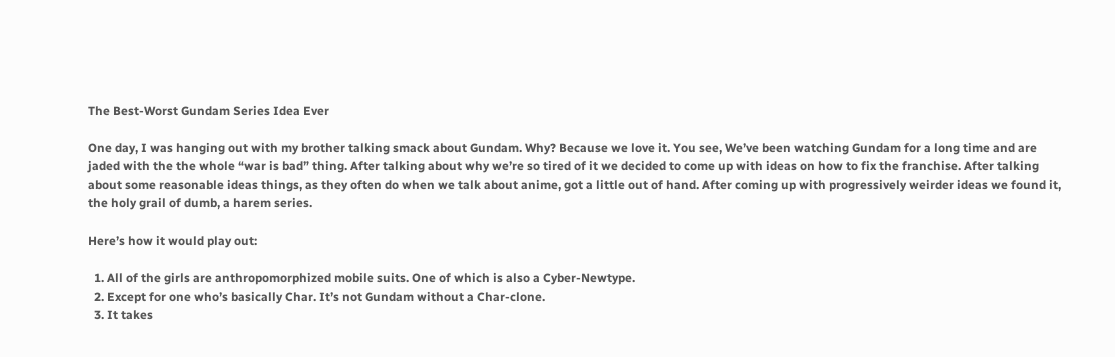The Best-Worst Gundam Series Idea Ever

One day, I was hanging out with my brother talking smack about Gundam. Why? Because we love it. You see, We’ve been watching Gundam for a long time and are jaded with the the whole “war is bad” thing. After talking about why we’re so tired of it we decided to come up with ideas on how to fix the franchise. After talking about some reasonable ideas things, as they often do when we talk about anime, got a little out of hand. After coming up with progressively weirder ideas we found it, the holy grail of dumb, a harem series.

Here’s how it would play out:

  1. All of the girls are anthropomorphized mobile suits. One of which is also a Cyber-Newtype.
  2. Except for one who’s basically Char. It’s not Gundam without a Char-clone.
  3. It takes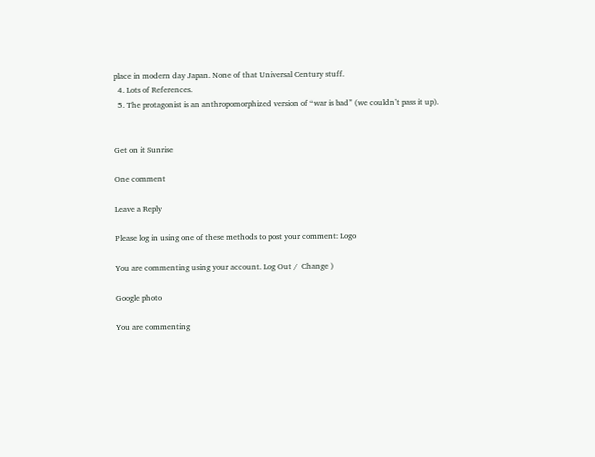place in modern day Japan. None of that Universal Century stuff.
  4. Lots of References.
  5. The protagonist is an anthropomorphized version of “war is bad” (we couldn’t pass it up).


Get on it Sunrise

One comment

Leave a Reply

Please log in using one of these methods to post your comment: Logo

You are commenting using your account. Log Out /  Change )

Google photo

You are commenting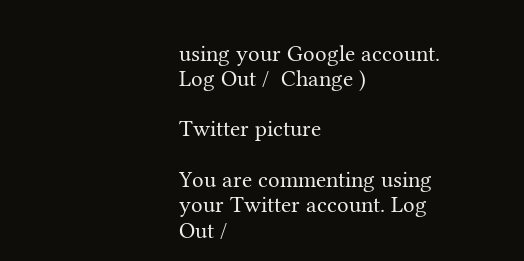using your Google account. Log Out /  Change )

Twitter picture

You are commenting using your Twitter account. Log Out /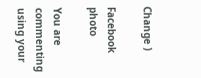Change )

Facebook photo

You are commenting using your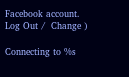Facebook account. Log Out /  Change )

Connecting to %s